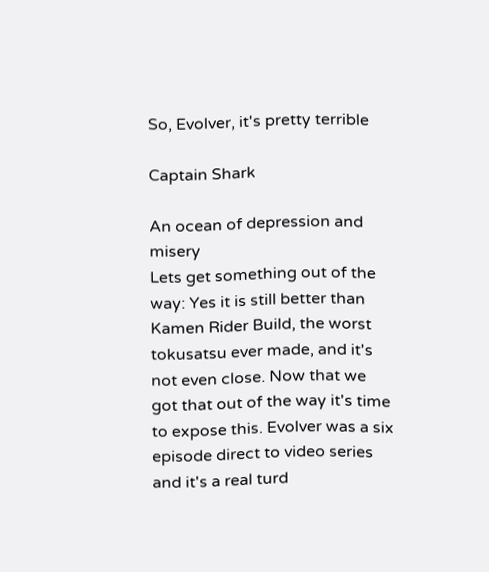So, Evolver, it's pretty terrible

Captain Shark

An ocean of depression and misery
Lets get something out of the way: Yes it is still better than Kamen Rider Build, the worst tokusatsu ever made, and it's not even close. Now that we got that out of the way it's time to expose this. Evolver was a six episode direct to video series and it's a real turd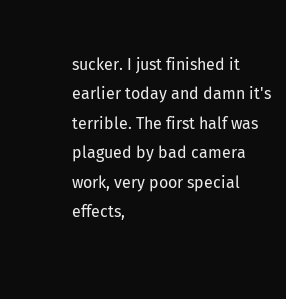sucker. I just finished it earlier today and damn it's terrible. The first half was plagued by bad camera work, very poor special effects,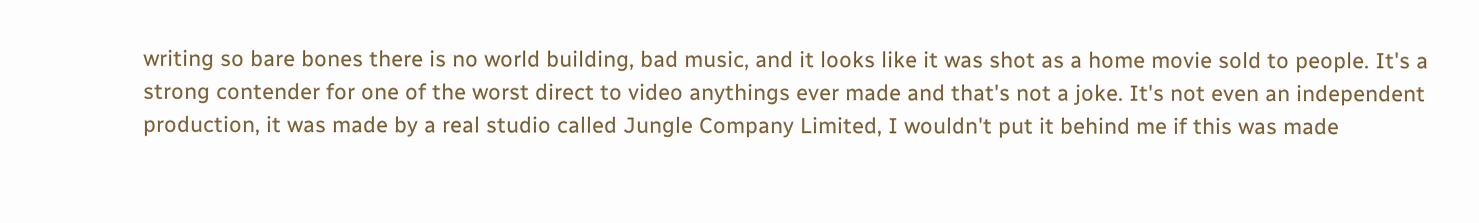writing so bare bones there is no world building, bad music, and it looks like it was shot as a home movie sold to people. It's a strong contender for one of the worst direct to video anythings ever made and that's not a joke. It's not even an independent production, it was made by a real studio called Jungle Company Limited, I wouldn't put it behind me if this was made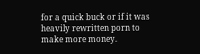for a quick buck or if it was heavily rewritten porn to make more money.